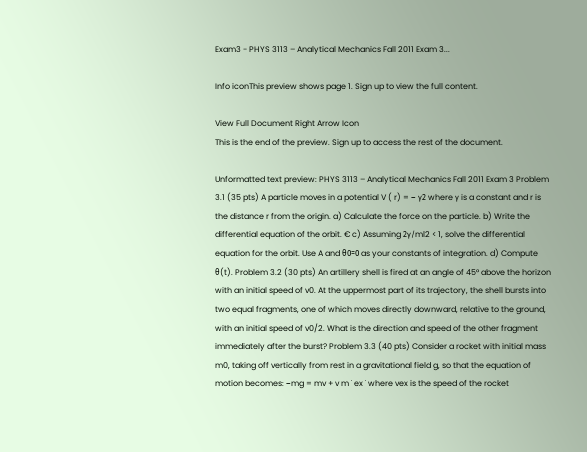Exam3 - PHYS 3113 – Analytical Mechanics Fall 2011 Exam 3...

Info iconThis preview shows page 1. Sign up to view the full content.

View Full Document Right Arrow Icon
This is the end of the preview. Sign up to access the rest of the document.

Unformatted text preview: PHYS 3113 – Analytical Mechanics Fall 2011 Exam 3 Problem 3.1 (35 pts) A particle moves in a potential V ( r) = − γ2 where γ is a constant and r is the distance r from the origin. a) Calculate the force on the particle. b) Write the differential equation of the orbit. € c) Assuming 2γ/ml2 < 1, solve the differential equation for the orbit. Use A and θ0=0 as your constants of integration. d) Compute θ(t). Problem 3.2 (30 pts) An artillery shell is fired at an angle of 45° above the horizon with an initial speed of v0. At the uppermost part of its trajectory, the shell bursts into two equal fragments, one of which moves directly downward, relative to the ground, with an initial speed of v0/2. What is the direction and speed of the other fragment immediately after the burst? Problem 3.3 (40 pts) Consider a rocket with initial mass m0, taking off vertically from rest in a gravitational field g, so that the equation of motion becomes: −mg = mv + v m ˙ ex ˙ where vex is the speed of the rocket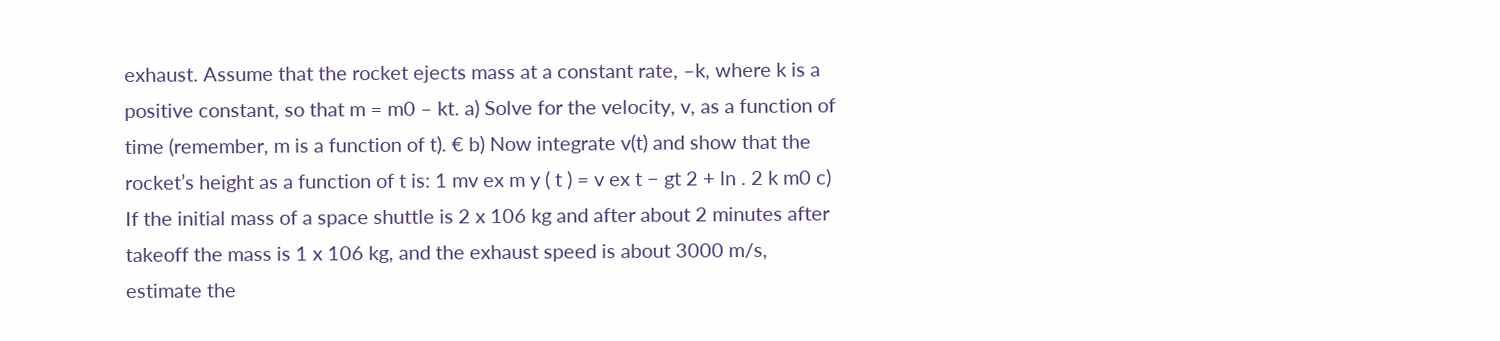exhaust. Assume that the rocket ejects mass at a constant rate, –k, where k is a positive constant, so that m = m0 – kt. a) Solve for the velocity, v, as a function of time (remember, m is a function of t). € b) Now integrate v(t) and show that the rocket’s height as a function of t is: 1 mv ex m y ( t ) = v ex t − gt 2 + ln . 2 k m0 c) If the initial mass of a space shuttle is 2 x 106 kg and after about 2 minutes after takeoff the mass is 1 x 106 kg, and the exhaust speed is about 3000 m/s, estimate the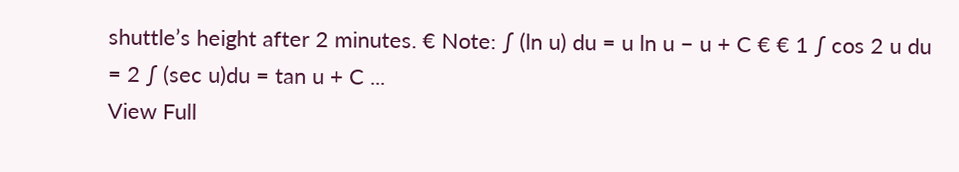shuttle’s height after 2 minutes. € Note: ∫ (ln u) du = u ln u − u + C € € 1 ∫ cos 2 u du = 2 ∫ (sec u)du = tan u + C ...
View Full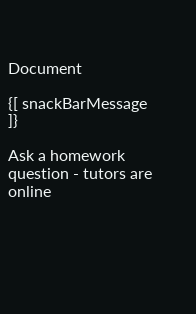Document

{[ snackBarMessage ]}

Ask a homework question - tutors are online